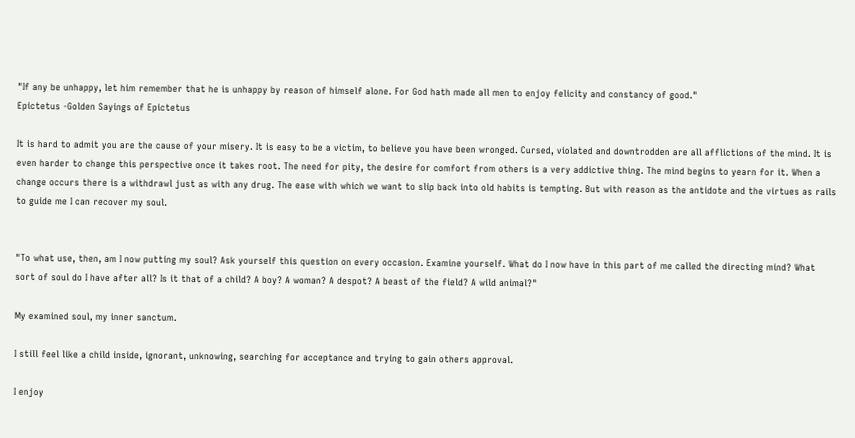"If any be unhappy, let him remember that he is unhappy by reason of himself alone. For God hath made all men to enjoy felicity and constancy of good."
Epictetus -Golden Sayings of Epictetus

It is hard to admit you are the cause of your misery. It is easy to be a victim, to believe you have been wronged. Cursed, violated and downtrodden are all afflictions of the mind. It is even harder to change this perspective once it takes root. The need for pity, the desire for comfort from others is a very addictive thing. The mind begins to yearn for it. When a change occurs there is a withdrawl just as with any drug. The ease with which we want to slip back into old habits is tempting. But with reason as the antidote and the virtues as rails to guide me I can recover my soul.


"To what use, then, am I now putting my soul? Ask yourself this question on every occasion. Examine yourself. What do I now have in this part of me called the directing mind? What sort of soul do I have after all? Is it that of a child? A boy? A woman? A despot? A beast of the field? A wild animal?"

My examined soul, my inner sanctum.

I still feel like a child inside, ignorant, unknowing, searching for acceptance and trying to gain others approval.

I enjoy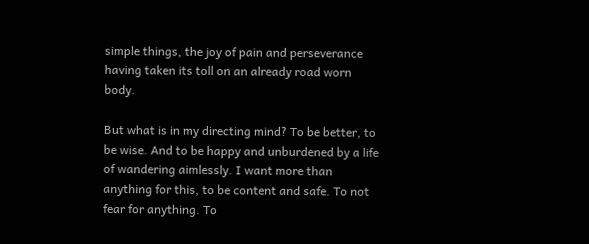simple things, the joy of pain and perseverance having taken its toll on an already road worn body.

But what is in my directing mind? To be better, to be wise. And to be happy and unburdened by a life of wandering aimlessly. I want more than anything for this, to be content and safe. To not fear for anything. To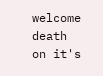welcome death on it's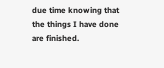due time knowing that the things I have done are finished.